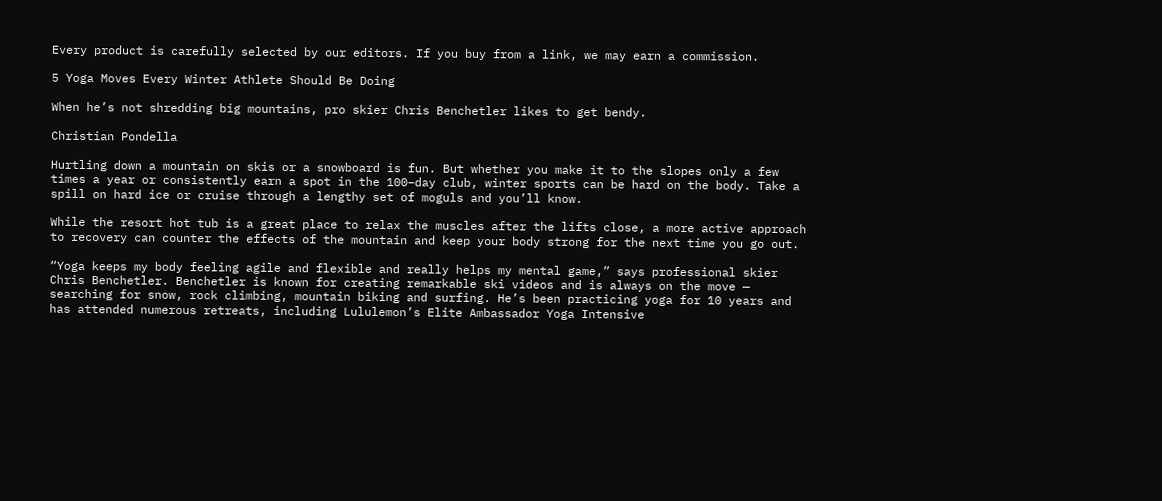Every product is carefully selected by our editors. If you buy from a link, we may earn a commission.

5 Yoga Moves Every Winter Athlete Should Be Doing

When he’s not shredding big mountains, pro skier Chris Benchetler likes to get bendy.

Christian Pondella

Hurtling down a mountain on skis or a snowboard is fun. But whether you make it to the slopes only a few times a year or consistently earn a spot in the 100–day club, winter sports can be hard on the body. Take a spill on hard ice or cruise through a lengthy set of moguls and you’ll know.

While the resort hot tub is a great place to relax the muscles after the lifts close, a more active approach to recovery can counter the effects of the mountain and keep your body strong for the next time you go out.

“Yoga keeps my body feeling agile and flexible and really helps my mental game,” says professional skier Chris Benchetler. Benchetler is known for creating remarkable ski videos and is always on the move — searching for snow, rock climbing, mountain biking and surfing. He’s been practicing yoga for 10 years and has attended numerous retreats, including Lululemon’s Elite Ambassador Yoga Intensive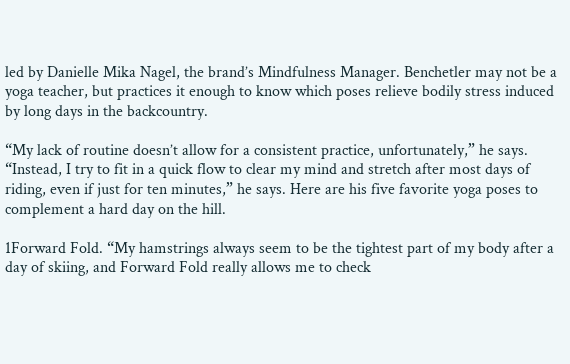led by Danielle Mika Nagel, the brand’s Mindfulness Manager. Benchetler may not be a yoga teacher, but practices it enough to know which poses relieve bodily stress induced by long days in the backcountry.

“My lack of routine doesn’t allow for a consistent practice, unfortunately,” he says. “Instead, I try to fit in a quick flow to clear my mind and stretch after most days of riding, even if just for ten minutes,” he says. Here are his five favorite yoga poses to complement a hard day on the hill.

1Forward Fold. “My hamstrings always seem to be the tightest part of my body after a day of skiing, and Forward Fold really allows me to check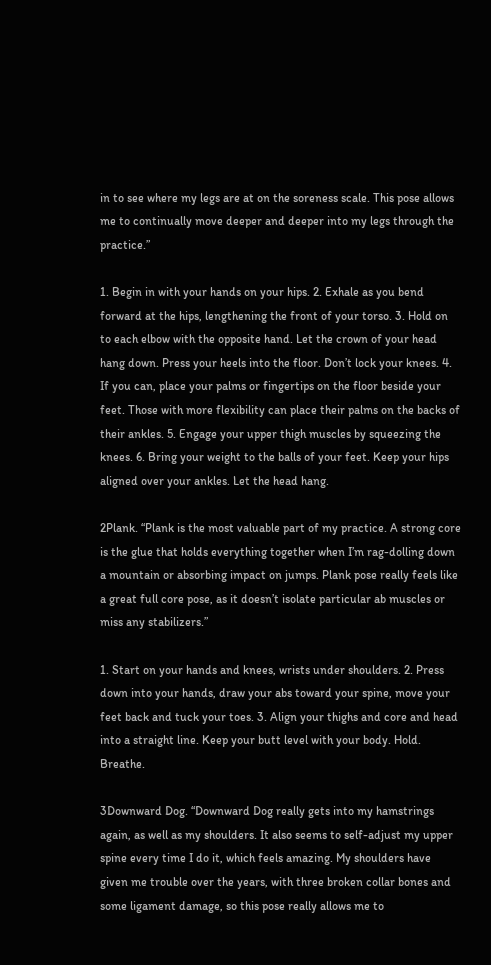in to see where my legs are at on the soreness scale. This pose allows me to continually move deeper and deeper into my legs through the practice.”

1. Begin in with your hands on your hips. 2. Exhale as you bend forward at the hips, lengthening the front of your torso. 3. Hold on to each elbow with the opposite hand. Let the crown of your head hang down. Press your heels into the floor. Don’t lock your knees. 4. If you can, place your palms or fingertips on the floor beside your feet. Those with more flexibility can place their palms on the backs of their ankles. 5. Engage your upper thigh muscles by squeezing the knees. 6. Bring your weight to the balls of your feet. Keep your hips aligned over your ankles. Let the head hang.

2Plank. “Plank is the most valuable part of my practice. A strong core is the glue that holds everything together when I’m rag-dolling down a mountain or absorbing impact on jumps. Plank pose really feels like a great full core pose, as it doesn’t isolate particular ab muscles or miss any stabilizers.”

1. Start on your hands and knees, wrists under shoulders. 2. Press down into your hands, draw your abs toward your spine, move your feet back and tuck your toes. 3. Align your thighs and core and head into a straight line. Keep your butt level with your body. Hold. Breathe.

3Downward Dog. “Downward Dog really gets into my hamstrings again, as well as my shoulders. It also seems to self-adjust my upper spine every time I do it, which feels amazing. My shoulders have given me trouble over the years, with three broken collar bones and some ligament damage, so this pose really allows me to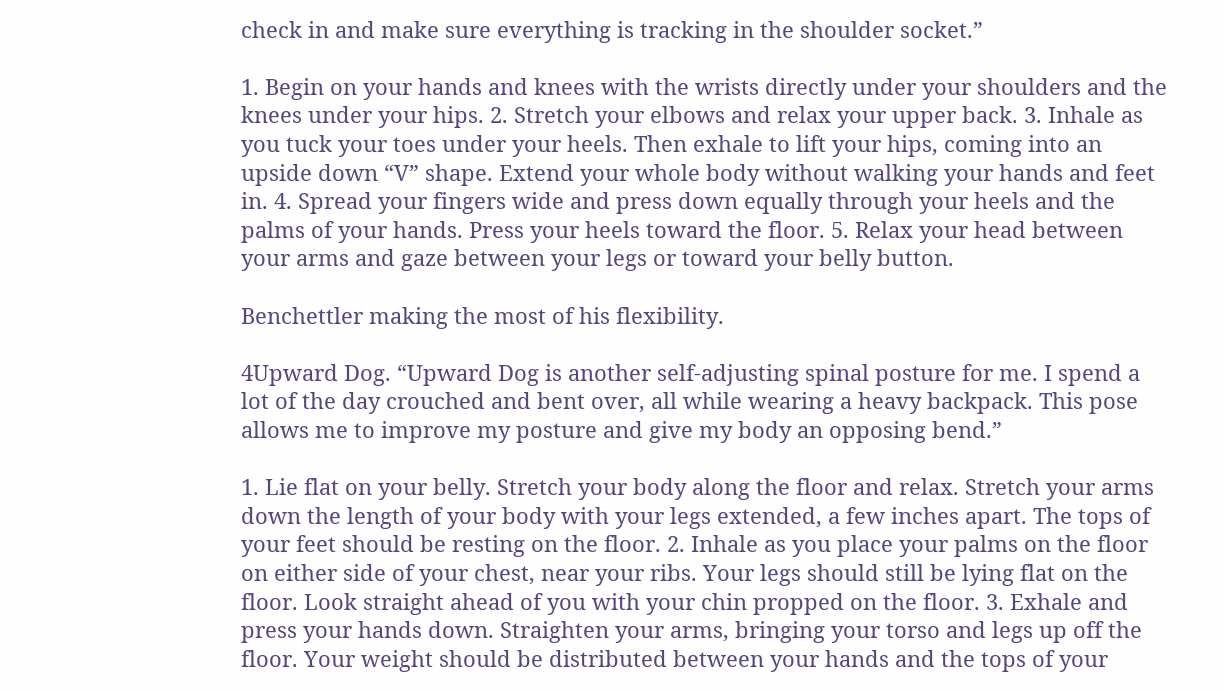check in and make sure everything is tracking in the shoulder socket.”

1. Begin on your hands and knees with the wrists directly under your shoulders and the knees under your hips. 2. Stretch your elbows and relax your upper back. 3. Inhale as you tuck your toes under your heels. Then exhale to lift your hips, coming into an upside down “V” shape. Extend your whole body without walking your hands and feet in. 4. Spread your fingers wide and press down equally through your heels and the palms of your hands. Press your heels toward the floor. 5. Relax your head between your arms and gaze between your legs or toward your belly button.

Benchettler making the most of his flexibility.

4Upward Dog. “Upward Dog is another self-adjusting spinal posture for me. I spend a lot of the day crouched and bent over, all while wearing a heavy backpack. This pose allows me to improve my posture and give my body an opposing bend.”

1. Lie flat on your belly. Stretch your body along the floor and relax. Stretch your arms down the length of your body with your legs extended, a few inches apart. The tops of your feet should be resting on the floor. 2. Inhale as you place your palms on the floor on either side of your chest, near your ribs. Your legs should still be lying flat on the floor. Look straight ahead of you with your chin propped on the floor. 3. Exhale and press your hands down. Straighten your arms, bringing your torso and legs up off the floor. Your weight should be distributed between your hands and the tops of your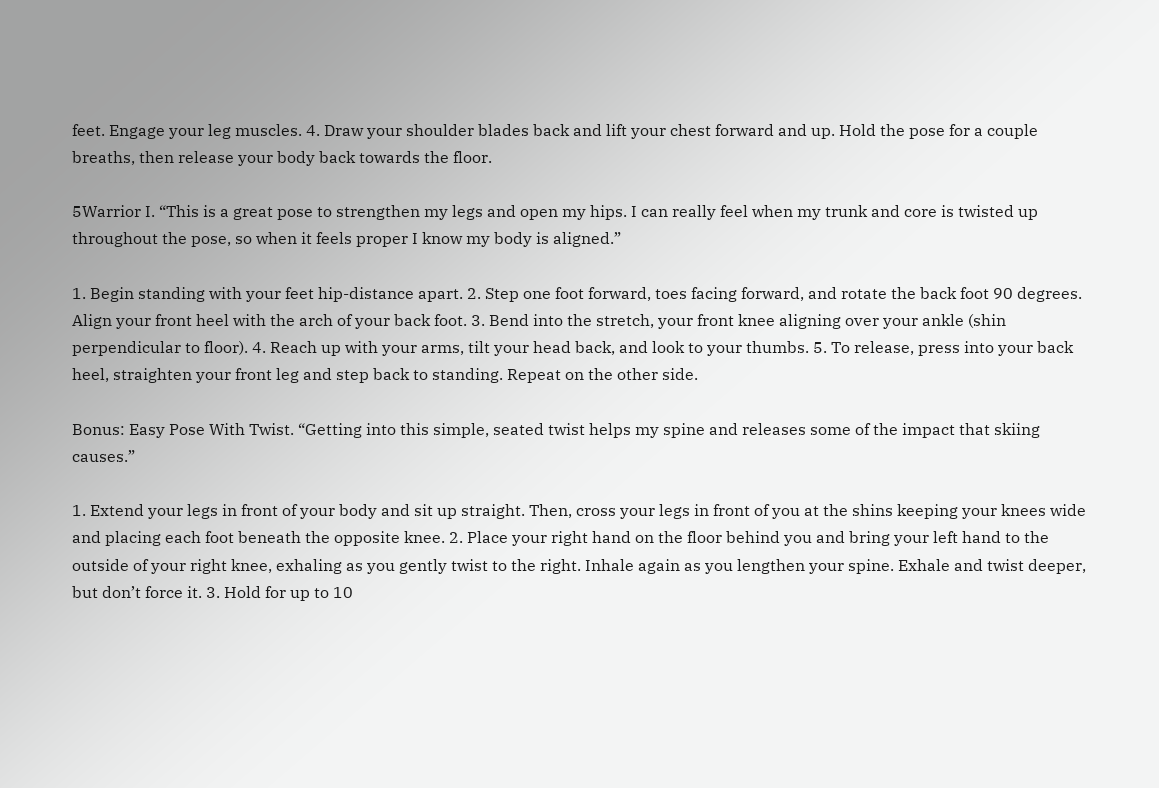feet. Engage your leg muscles. 4. Draw your shoulder blades back and lift your chest forward and up. Hold the pose for a couple breaths, then release your body back towards the floor.

5Warrior I. “This is a great pose to strengthen my legs and open my hips. I can really feel when my trunk and core is twisted up throughout the pose, so when it feels proper I know my body is aligned.”

1. Begin standing with your feet hip-distance apart. 2. Step one foot forward, toes facing forward, and rotate the back foot 90 degrees. Align your front heel with the arch of your back foot. 3. Bend into the stretch, your front knee aligning over your ankle (shin perpendicular to floor). 4. Reach up with your arms, tilt your head back, and look to your thumbs. 5. To release, press into your back heel, straighten your front leg and step back to standing. Repeat on the other side.

Bonus: Easy Pose With Twist. “Getting into this simple, seated twist helps my spine and releases some of the impact that skiing causes.”

1. Extend your legs in front of your body and sit up straight. Then, cross your legs in front of you at the shins keeping your knees wide and placing each foot beneath the opposite knee. 2. Place your right hand on the floor behind you and bring your left hand to the outside of your right knee, exhaling as you gently twist to the right. Inhale again as you lengthen your spine. Exhale and twist deeper, but don’t force it. 3. Hold for up to 10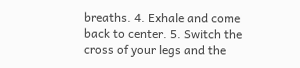breaths. 4. Exhale and come back to center. 5. Switch the cross of your legs and the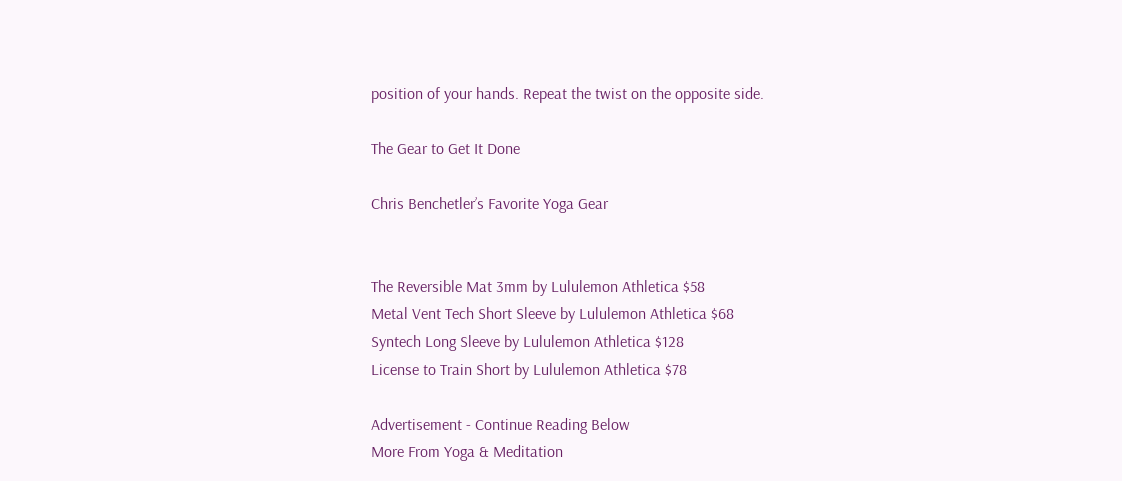position of your hands. Repeat the twist on the opposite side.

The Gear to Get It Done

Chris Benchetler’s Favorite Yoga Gear


The Reversible Mat 3mm by Lululemon Athletica $58
Metal Vent Tech Short Sleeve by Lululemon Athletica $68
Syntech Long Sleeve by Lululemon Athletica $128
License to Train Short by Lululemon Athletica $78

Advertisement - Continue Reading Below
More From Yoga & Meditation